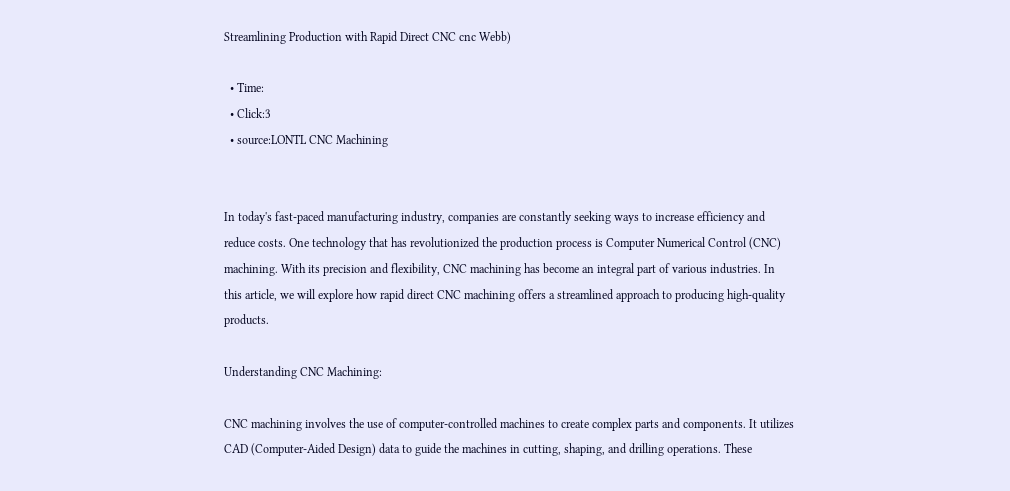Streamlining Production with Rapid Direct CNC cnc Webb)

  • Time:
  • Click:3
  • source:LONTL CNC Machining


In today's fast-paced manufacturing industry, companies are constantly seeking ways to increase efficiency and reduce costs. One technology that has revolutionized the production process is Computer Numerical Control (CNC) machining. With its precision and flexibility, CNC machining has become an integral part of various industries. In this article, we will explore how rapid direct CNC machining offers a streamlined approach to producing high-quality products.

Understanding CNC Machining:

CNC machining involves the use of computer-controlled machines to create complex parts and components. It utilizes CAD (Computer-Aided Design) data to guide the machines in cutting, shaping, and drilling operations. These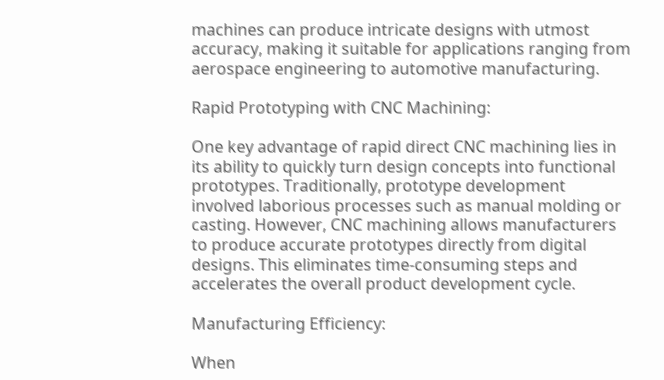machines can produce intricate designs with utmost accuracy, making it suitable for applications ranging from aerospace engineering to automotive manufacturing.

Rapid Prototyping with CNC Machining:

One key advantage of rapid direct CNC machining lies in its ability to quickly turn design concepts into functional prototypes. Traditionally, prototype development involved laborious processes such as manual molding or casting. However, CNC machining allows manufacturers to produce accurate prototypes directly from digital designs. This eliminates time-consuming steps and accelerates the overall product development cycle.

Manufacturing Efficiency:

When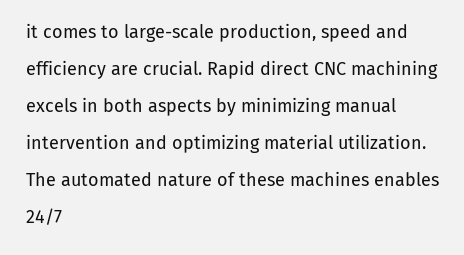it comes to large-scale production, speed and efficiency are crucial. Rapid direct CNC machining excels in both aspects by minimizing manual intervention and optimizing material utilization. The automated nature of these machines enables 24/7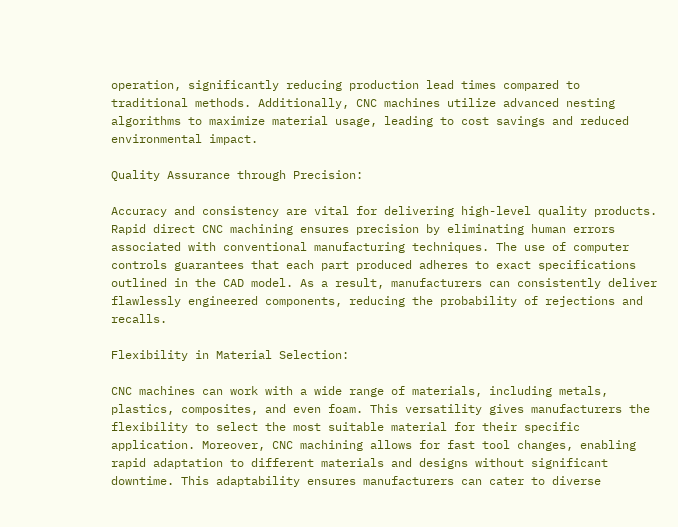operation, significantly reducing production lead times compared to traditional methods. Additionally, CNC machines utilize advanced nesting algorithms to maximize material usage, leading to cost savings and reduced environmental impact.

Quality Assurance through Precision:

Accuracy and consistency are vital for delivering high-level quality products. Rapid direct CNC machining ensures precision by eliminating human errors associated with conventional manufacturing techniques. The use of computer controls guarantees that each part produced adheres to exact specifications outlined in the CAD model. As a result, manufacturers can consistently deliver flawlessly engineered components, reducing the probability of rejections and recalls.

Flexibility in Material Selection:

CNC machines can work with a wide range of materials, including metals, plastics, composites, and even foam. This versatility gives manufacturers the flexibility to select the most suitable material for their specific application. Moreover, CNC machining allows for fast tool changes, enabling rapid adaptation to different materials and designs without significant downtime. This adaptability ensures manufacturers can cater to diverse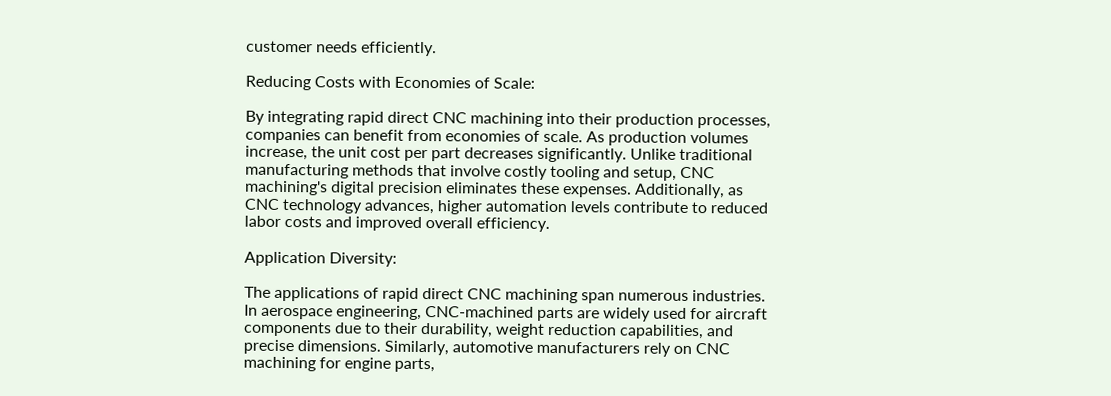customer needs efficiently.

Reducing Costs with Economies of Scale:

By integrating rapid direct CNC machining into their production processes, companies can benefit from economies of scale. As production volumes increase, the unit cost per part decreases significantly. Unlike traditional manufacturing methods that involve costly tooling and setup, CNC machining's digital precision eliminates these expenses. Additionally, as CNC technology advances, higher automation levels contribute to reduced labor costs and improved overall efficiency.

Application Diversity:

The applications of rapid direct CNC machining span numerous industries. In aerospace engineering, CNC-machined parts are widely used for aircraft components due to their durability, weight reduction capabilities, and precise dimensions. Similarly, automotive manufacturers rely on CNC machining for engine parts,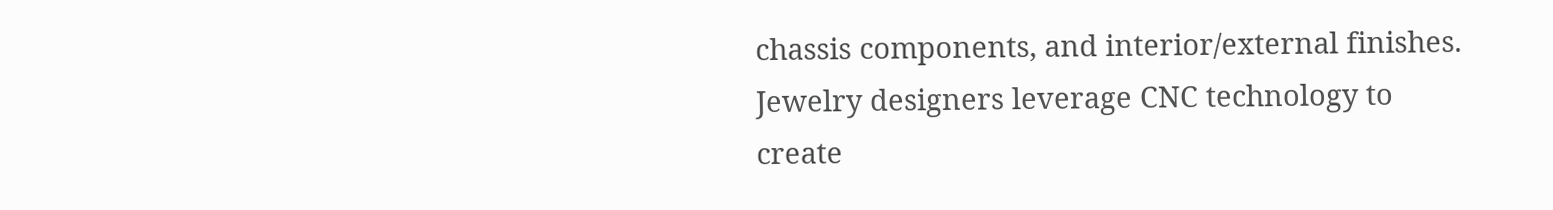chassis components, and interior/external finishes. Jewelry designers leverage CNC technology to create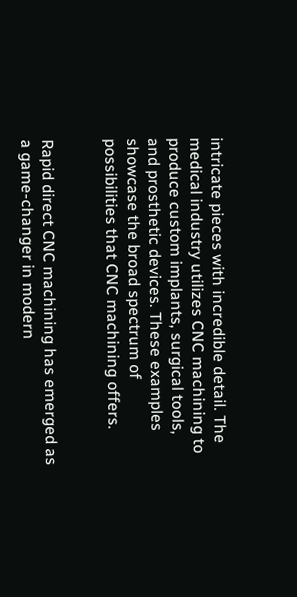intricate pieces with incredible detail. The medical industry utilizes CNC machining to produce custom implants, surgical tools, and prosthetic devices. These examples showcase the broad spectrum of possibilities that CNC machining offers.


Rapid direct CNC machining has emerged as a game-changer in modern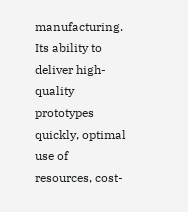manufacturing. Its ability to deliver high-quality prototypes quickly, optimal use of resources, cost-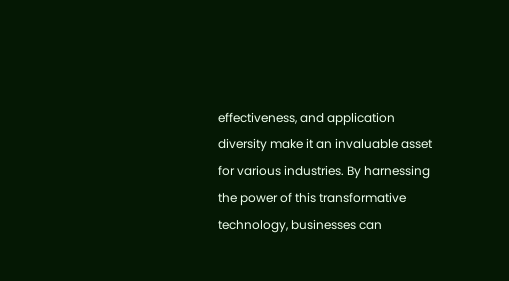effectiveness, and application diversity make it an invaluable asset for various industries. By harnessing the power of this transformative technology, businesses can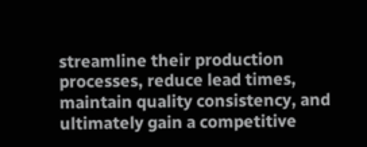streamline their production processes, reduce lead times, maintain quality consistency, and ultimately gain a competitive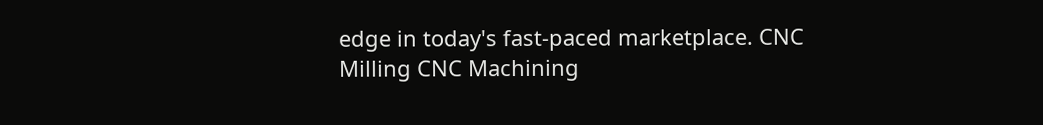edge in today's fast-paced marketplace. CNC Milling CNC Machining